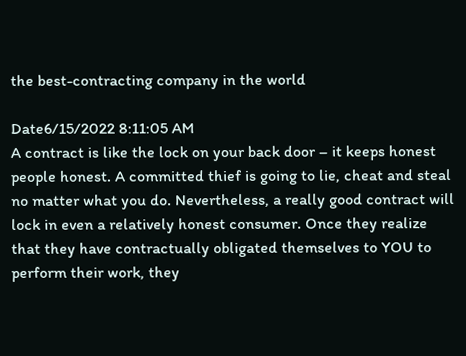the best-contracting company in the world

Date6/15/2022 8:11:05 AM
A contract is like the lock on your back door – it keeps honest people honest. A committed thief is going to lie, cheat and steal no matter what you do. Nevertheless, a really good contract will lock in even a relatively honest consumer. Once they realize that they have contractually obligated themselves to YOU to perform their work, they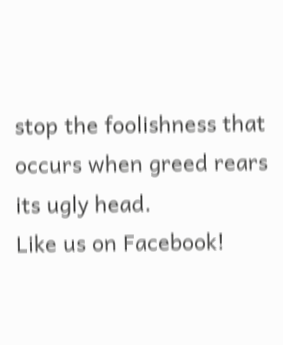stop the foolishness that occurs when greed rears its ugly head.
Like us on Facebook!